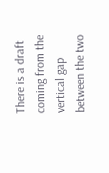There is a draft coming from the vertical gap between the two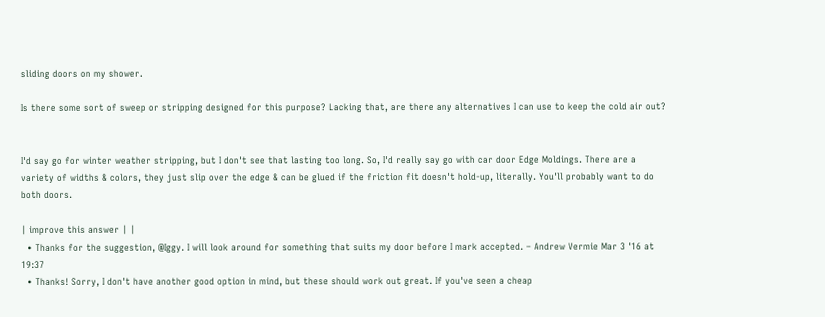sliding doors on my shower.

Is there some sort of sweep or stripping designed for this purpose? Lacking that, are there any alternatives I can use to keep the cold air out?


I'd say go for winter weather stripping, but I don't see that lasting too long. So, I'd really say go with car door Edge Moldings. There are a variety of widths & colors, they just slip over the edge & can be glued if the friction fit doesn't hold-up, literally. You'll probably want to do both doors.

| improve this answer | |
  • Thanks for the suggestion, @Iggy. I will look around for something that suits my door before I mark accepted. – Andrew Vermie Mar 3 '16 at 19:37
  • Thanks! Sorry, I don't have another good option in mind, but these should work out great. If you've seen a cheap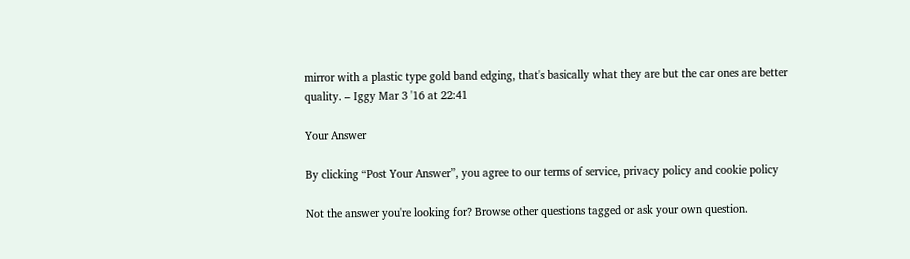mirror with a plastic type gold band edging, that's basically what they are but the car ones are better quality. – Iggy Mar 3 '16 at 22:41

Your Answer

By clicking “Post Your Answer”, you agree to our terms of service, privacy policy and cookie policy

Not the answer you're looking for? Browse other questions tagged or ask your own question.